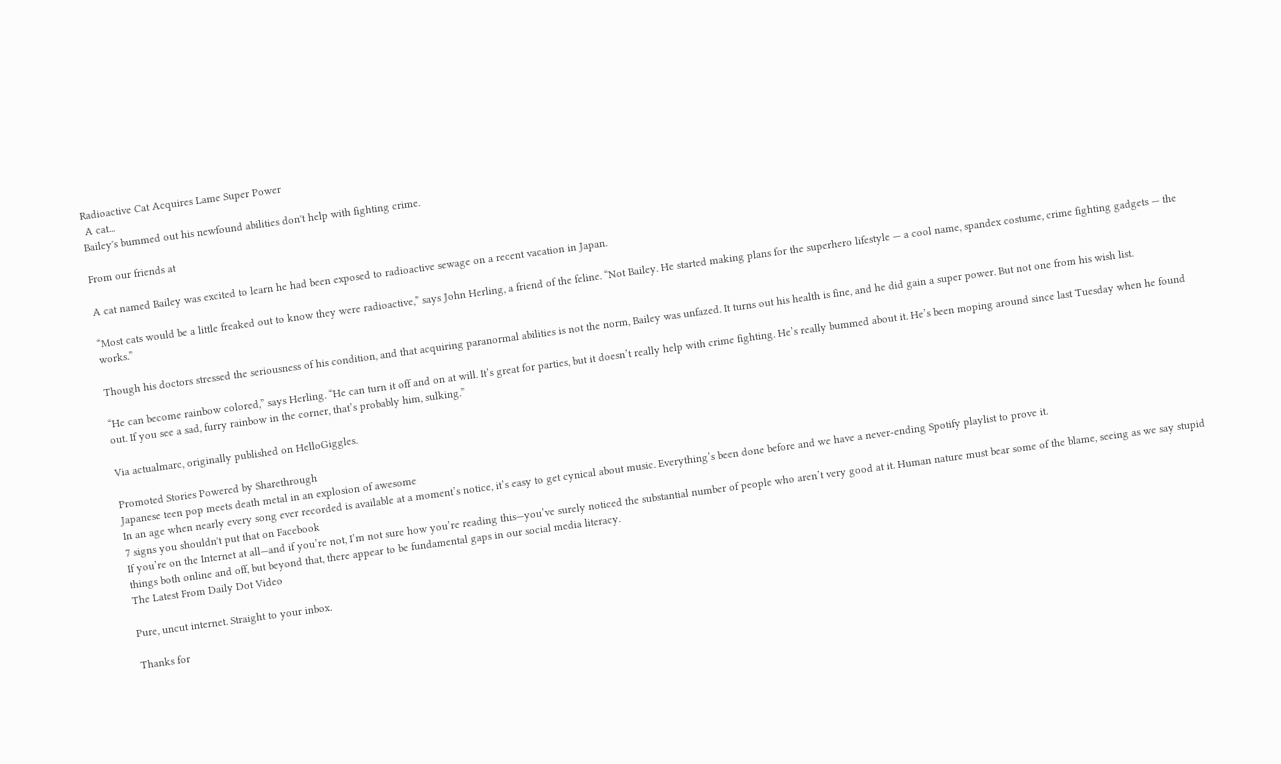Radioactive Cat Acquires Lame Super Power
 A cat...
Bailey's bummed out his newfound abilities don't help with fighting crime.

From our friends at

A cat named Bailey was excited to learn he had been exposed to radioactive sewage on a recent vacation in Japan.

“Most cats would be a little freaked out to know they were radioactive,” says John Herling, a friend of the feline. “Not Bailey. He started making plans for the superhero lifestyle — a cool name, spandex costume, crime fighting gadgets — the works.”

Though his doctors stressed the seriousness of his condition, and that acquiring paranormal abilities is not the norm, Bailey was unfazed. It turns out his health is fine, and he did gain a super power. But not one from his wish list.

“He can become rainbow colored,” says Herling. “He can turn it off and on at will. It’s great for parties, but it doesn’t really help with crime fighting. He’s really bummed about it. He’s been moping around since last Tuesday when he found out. If you see a sad, furry rainbow in the corner, that’s probably him, sulking.”

Via actualmarc, originally published on HelloGiggles.

Promoted Stories Powered by Sharethrough
Japanese teen pop meets death metal in an explosion of awesome
In an age when nearly every song ever recorded is available at a moment’s notice, it’s easy to get cynical about music. Everything’s been done before and we have a never-ending Spotify playlist to prove it.
7 signs you shouldn't put that on Facebook
If you’re on the Internet at all—and if you’re not, I’m not sure how you’re reading this—you’ve surely noticed the substantial number of people who aren’t very good at it. Human nature must bear some of the blame, seeing as we say stupid things both online and off, but beyond that, there appear to be fundamental gaps in our social media literacy.
The Latest From Daily Dot Video

Pure, uncut internet. Straight to your inbox.

Thanks for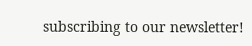subscribing to our newsletter!